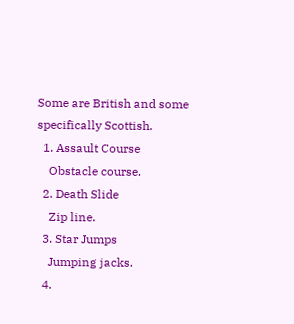Some are British and some specifically Scottish.
  1. Assault Course
    Obstacle course.
  2. Death Slide
    Zip line.
  3. Star Jumps
    Jumping jacks.
  4.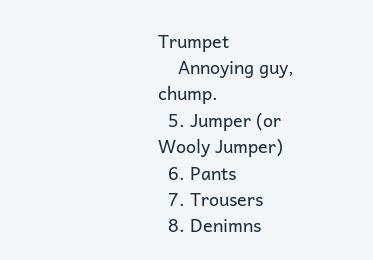Trumpet
    Annoying guy, chump.
  5. Jumper (or Wooly Jumper)
  6. Pants
  7. Trousers
  8. Denimns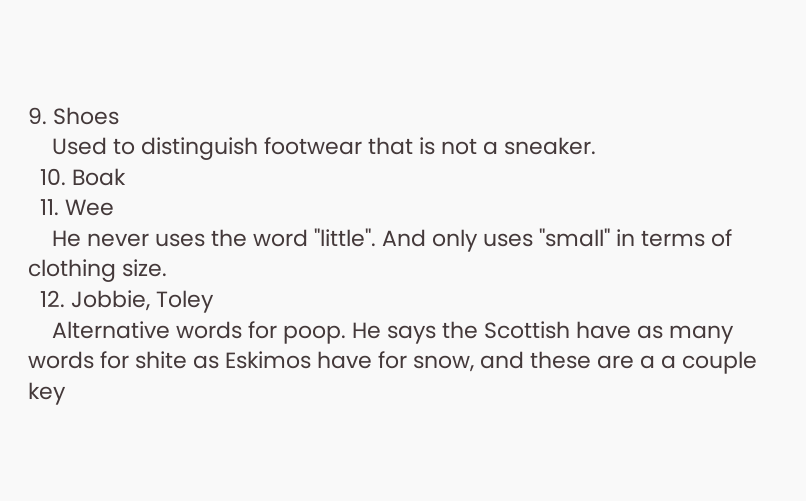9. Shoes
    Used to distinguish footwear that is not a sneaker.
  10. Boak
  11. Wee
    He never uses the word "little". And only uses "small" in terms of clothing size.
  12. Jobbie, Toley
    Alternative words for poop. He says the Scottish have as many words for shite as Eskimos have for snow, and these are a a couple key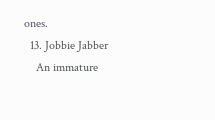ones.
  13. Jobbie Jabber
    An immature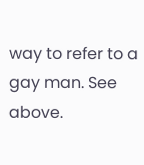way to refer to a gay man. See above.